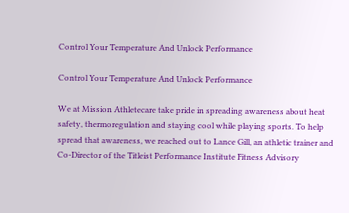Control Your Temperature And Unlock Performance

Control Your Temperature And Unlock Performance

We at Mission Athletecare take pride in spreading awareness about heat safety, thermoregulation and staying cool while playing sports. To help spread that awareness, we reached out to Lance Gill, an athletic trainer and Co-Director of the Titleist Performance Institute Fitness Advisory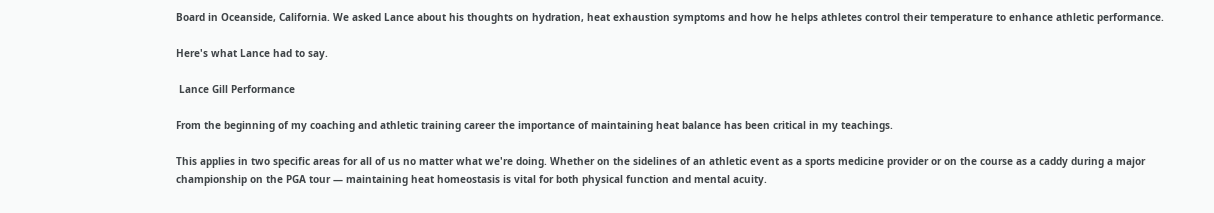Board in Oceanside, California. We asked Lance about his thoughts on hydration, heat exhaustion symptoms and how he helps athletes control their temperature to enhance athletic performance.

Here's what Lance had to say.

 Lance Gill Performance

From the beginning of my coaching and athletic training career the importance of maintaining heat balance has been critical in my teachings.

This applies in two specific areas for all of us no matter what we're doing. Whether on the sidelines of an athletic event as a sports medicine provider or on the course as a caddy during a major championship on the PGA tour — maintaining heat homeostasis is vital for both physical function and mental acuity.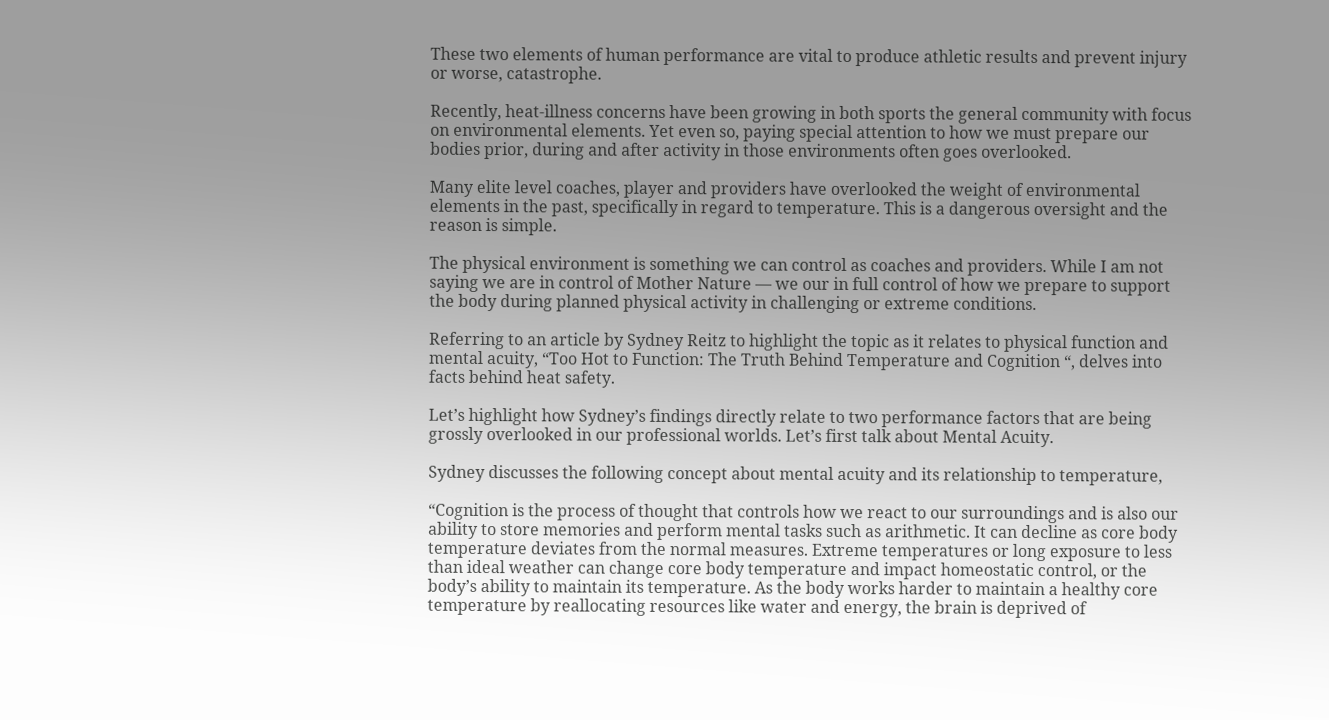These two elements of human performance are vital to produce athletic results and prevent injury or worse, catastrophe.

Recently, heat-illness concerns have been growing in both sports the general community with focus on environmental elements. Yet even so, paying special attention to how we must prepare our bodies prior, during and after activity in those environments often goes overlooked.

Many elite level coaches, player and providers have overlooked the weight of environmental elements in the past, specifically in regard to temperature. This is a dangerous oversight and the reason is simple.

The physical environment is something we can control as coaches and providers. While I am not saying we are in control of Mother Nature — we our in full control of how we prepare to support the body during planned physical activity in challenging or extreme conditions.

Referring to an article by Sydney Reitz to highlight the topic as it relates to physical function and mental acuity, “Too Hot to Function: The Truth Behind Temperature and Cognition “, delves into facts behind heat safety.

Let’s highlight how Sydney’s findings directly relate to two performance factors that are being grossly overlooked in our professional worlds. Let’s first talk about Mental Acuity.

Sydney discusses the following concept about mental acuity and its relationship to temperature,

“Cognition is the process of thought that controls how we react to our surroundings and is also our ability to store memories and perform mental tasks such as arithmetic. It can decline as core body temperature deviates from the normal measures. Extreme temperatures or long exposure to less than ideal weather can change core body temperature and impact homeostatic control, or the body’s ability to maintain its temperature. As the body works harder to maintain a healthy core temperature by reallocating resources like water and energy, the brain is deprived of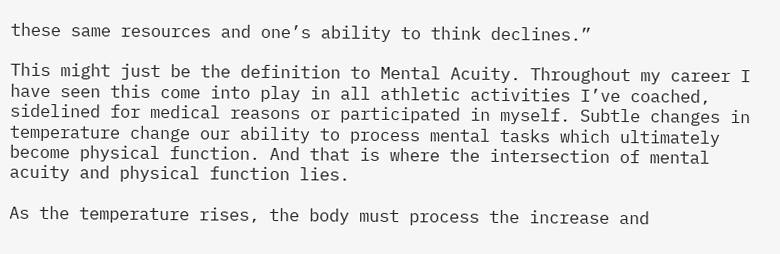these same resources and one’s ability to think declines.”

This might just be the definition to Mental Acuity. Throughout my career I have seen this come into play in all athletic activities I’ve coached, sidelined for medical reasons or participated in myself. Subtle changes in temperature change our ability to process mental tasks which ultimately become physical function. And that is where the intersection of mental acuity and physical function lies.

As the temperature rises, the body must process the increase and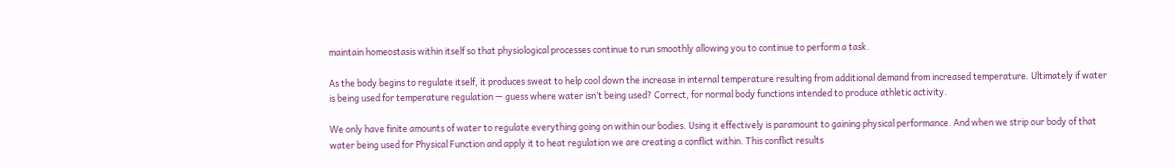maintain homeostasis within itself so that physiological processes continue to run smoothly allowing you to continue to perform a task.

As the body begins to regulate itself, it produces sweat to help cool down the increase in internal temperature resulting from additional demand from increased temperature. Ultimately if water is being used for temperature regulation — guess where water isn’t being used? Correct, for normal body functions intended to produce athletic activity.

We only have finite amounts of water to regulate everything going on within our bodies. Using it effectively is paramount to gaining physical performance. And when we strip our body of that water being used for Physical Function and apply it to heat regulation we are creating a conflict within. This conflict results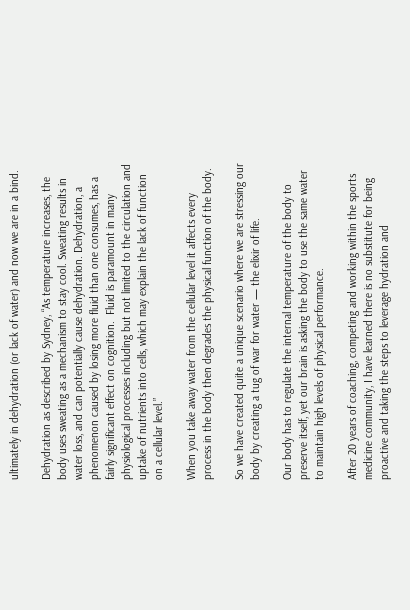ultimately in dehydration (or lack of water) and now we are in a bind.

Dehydration as described by Sydney, “As temperature increases, the body uses sweating as a mechanism to stay cool. Sweating results in water loss, and can potentially cause dehydration. Dehydration, a phenomenon caused by losing more fluid than one consumes, has a fairly significant effect on cognition.  Fluid is paramount in many physiological processes including but not limited to the circulation and uptake of nutrients into cells, which may explain the lack of function on a cellular level.”

When you take away water from the cellular level it affects every process in the body then degrades the physical function of the body.

So we have created quite a unique scenario where we are stressing our body by creating a tug of war for water — the elixir of life.

Our body has to regulate the internal temperature of the body to preserve itself, yet our brain is asking the body to use the same water to maintain high levels of physical performance.

After 20 years of coaching, competing and working within the sports medicine community, I have learned there is no substitute for being proactive and taking the steps to leverage hydration and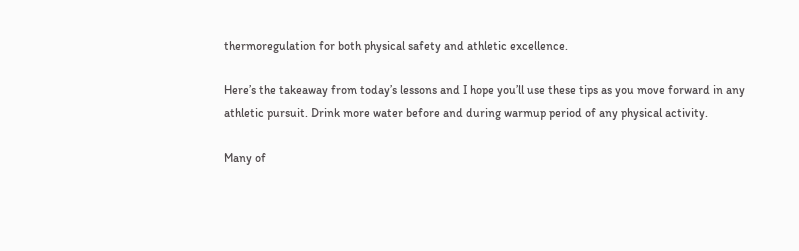thermoregulation for both physical safety and athletic excellence.

Here’s the takeaway from today’s lessons and I hope you’ll use these tips as you move forward in any athletic pursuit. Drink more water before and during warmup period of any physical activity.

Many of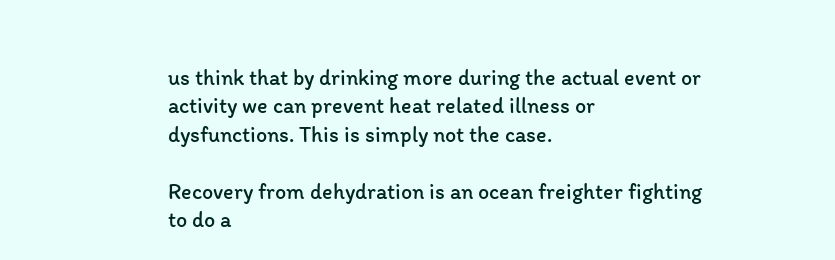us think that by drinking more during the actual event or activity we can prevent heat related illness or dysfunctions. This is simply not the case.

Recovery from dehydration is an ocean freighter fighting to do a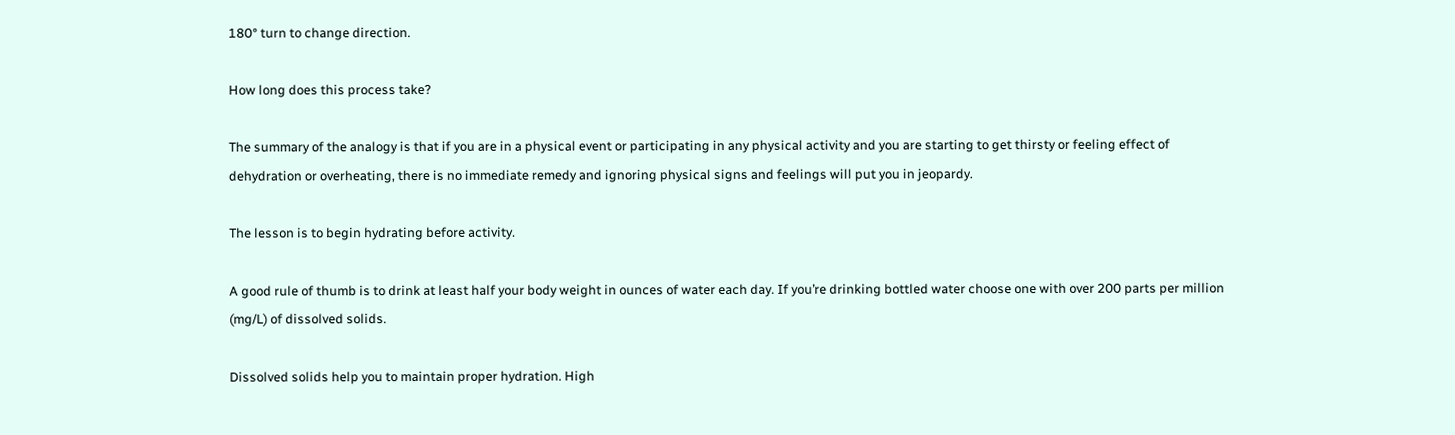180° turn to change direction.

How long does this process take?

The summary of the analogy is that if you are in a physical event or participating in any physical activity and you are starting to get thirsty or feeling effect of dehydration or overheating, there is no immediate remedy and ignoring physical signs and feelings will put you in jeopardy.

The lesson is to begin hydrating before activity.

A good rule of thumb is to drink at least half your body weight in ounces of water each day. If you’re drinking bottled water choose one with over 200 parts per million (mg/L) of dissolved solids.

Dissolved solids help you to maintain proper hydration. High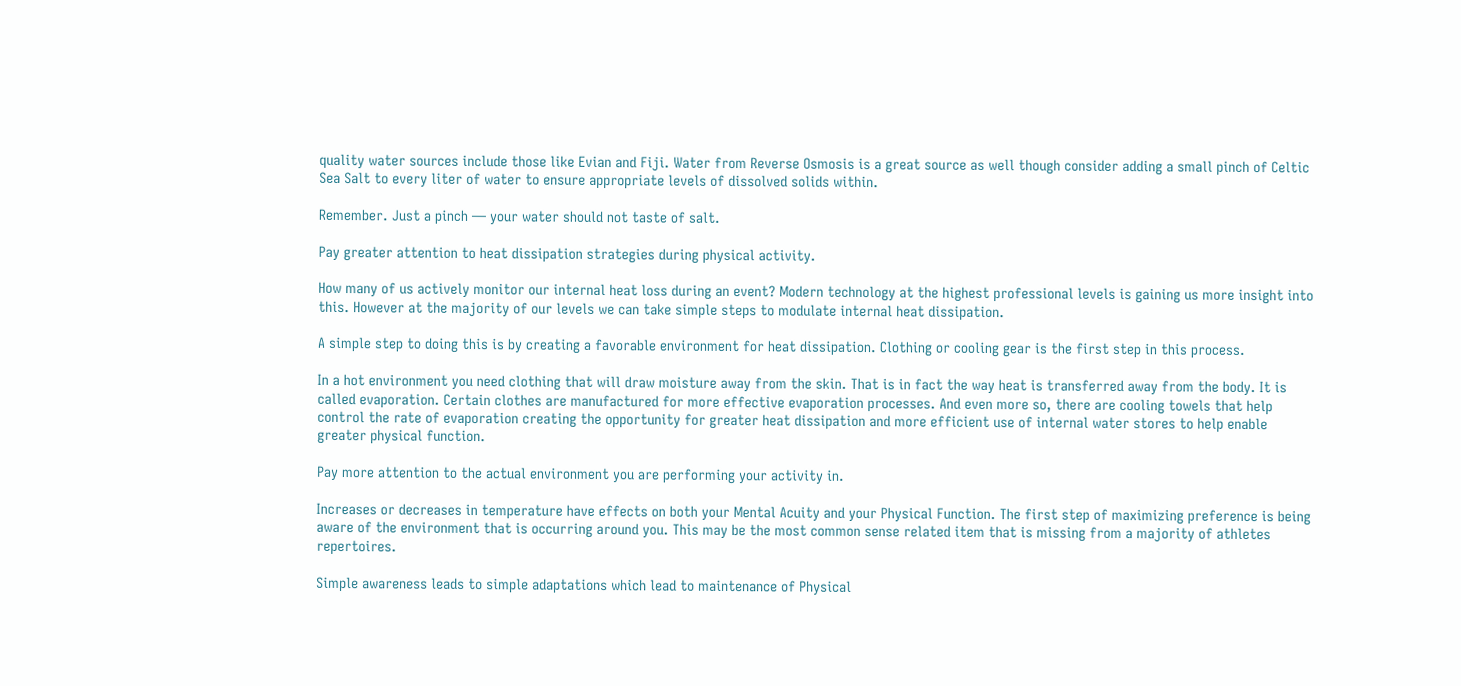quality water sources include those like Evian and Fiji. Water from Reverse Osmosis is a great source as well though consider adding a small pinch of Celtic Sea Salt to every liter of water to ensure appropriate levels of dissolved solids within.

Remember. Just a pinch — your water should not taste of salt.

Pay greater attention to heat dissipation strategies during physical activity.

How many of us actively monitor our internal heat loss during an event? Modern technology at the highest professional levels is gaining us more insight into this. However at the majority of our levels we can take simple steps to modulate internal heat dissipation.

A simple step to doing this is by creating a favorable environment for heat dissipation. Clothing or cooling gear is the first step in this process.

In a hot environment you need clothing that will draw moisture away from the skin. That is in fact the way heat is transferred away from the body. It is called evaporation. Certain clothes are manufactured for more effective evaporation processes. And even more so, there are cooling towels that help control the rate of evaporation creating the opportunity for greater heat dissipation and more efficient use of internal water stores to help enable greater physical function.

Pay more attention to the actual environment you are performing your activity in.

Increases or decreases in temperature have effects on both your Mental Acuity and your Physical Function. The first step of maximizing preference is being aware of the environment that is occurring around you. This may be the most common sense related item that is missing from a majority of athletes repertoires.

Simple awareness leads to simple adaptations which lead to maintenance of Physical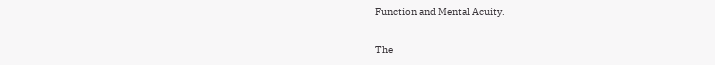Function and Mental Acuity.

The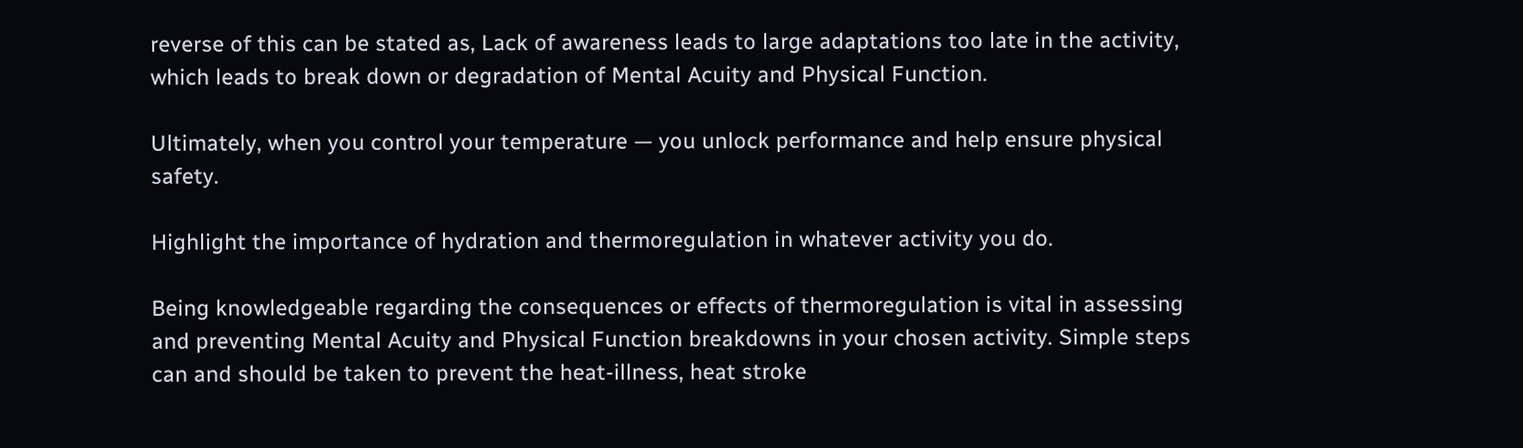reverse of this can be stated as, Lack of awareness leads to large adaptations too late in the activity, which leads to break down or degradation of Mental Acuity and Physical Function.

Ultimately, when you control your temperature — you unlock performance and help ensure physical safety.

Highlight the importance of hydration and thermoregulation in whatever activity you do.

Being knowledgeable regarding the consequences or effects of thermoregulation is vital in assessing and preventing Mental Acuity and Physical Function breakdowns in your chosen activity. Simple steps can and should be taken to prevent the heat-illness, heat stroke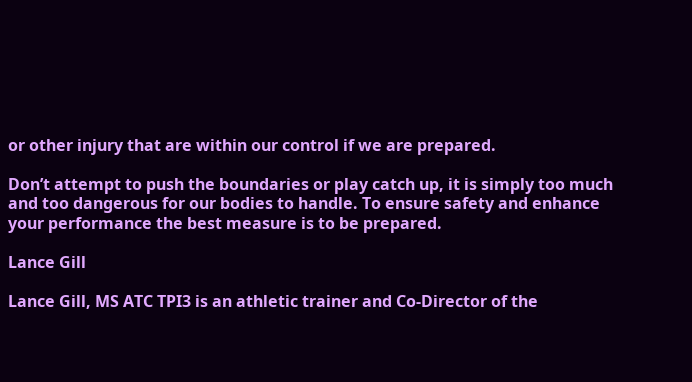or other injury that are within our control if we are prepared.

Don’t attempt to push the boundaries or play catch up, it is simply too much and too dangerous for our bodies to handle. To ensure safety and enhance your performance the best measure is to be prepared.

Lance Gill

Lance Gill, MS ATC TPI3 is an athletic trainer and Co-Director of the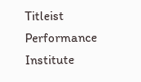Titleist Performance Institute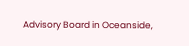Advisory Board in Oceanside,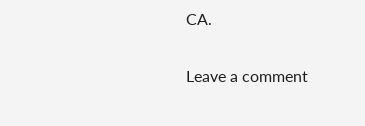CA.


Leave a comment